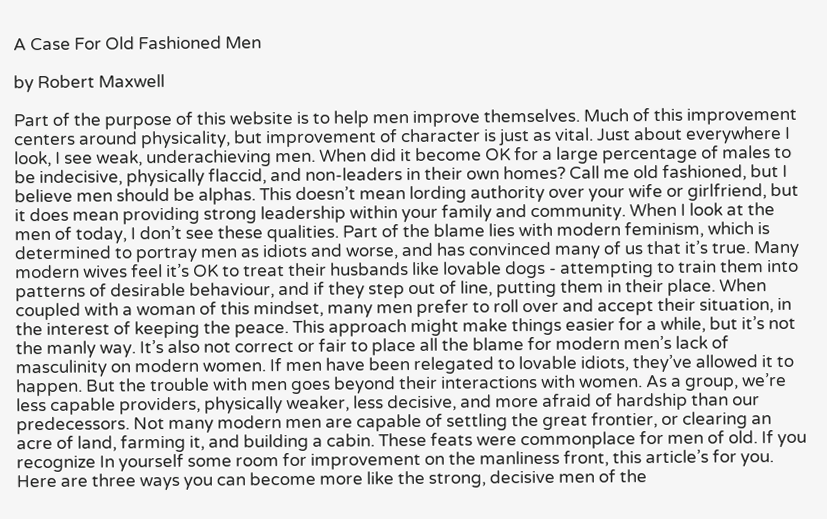A Case For Old Fashioned Men

by Robert Maxwell

Part of the purpose of this website is to help men improve themselves. Much of this improvement centers around physicality, but improvement of character is just as vital. Just about everywhere I look, I see weak, underachieving men. When did it become OK for a large percentage of males to be indecisive, physically flaccid, and non-leaders in their own homes? Call me old fashioned, but I believe men should be alphas. This doesn’t mean lording authority over your wife or girlfriend, but it does mean providing strong leadership within your family and community. When I look at the men of today, I don’t see these qualities. Part of the blame lies with modern feminism, which is determined to portray men as idiots and worse, and has convinced many of us that it’s true. Many modern wives feel it’s OK to treat their husbands like lovable dogs - attempting to train them into patterns of desirable behaviour, and if they step out of line, putting them in their place. When coupled with a woman of this mindset, many men prefer to roll over and accept their situation, in the interest of keeping the peace. This approach might make things easier for a while, but it’s not the manly way. It’s also not correct or fair to place all the blame for modern men’s lack of masculinity on modern women. If men have been relegated to lovable idiots, they’ve allowed it to happen. But the trouble with men goes beyond their interactions with women. As a group, we’re less capable providers, physically weaker, less decisive, and more afraid of hardship than our predecessors. Not many modern men are capable of settling the great frontier, or clearing an acre of land, farming it, and building a cabin. These feats were commonplace for men of old. If you recognize In yourself some room for improvement on the manliness front, this article’s for you. Here are three ways you can become more like the strong, decisive men of the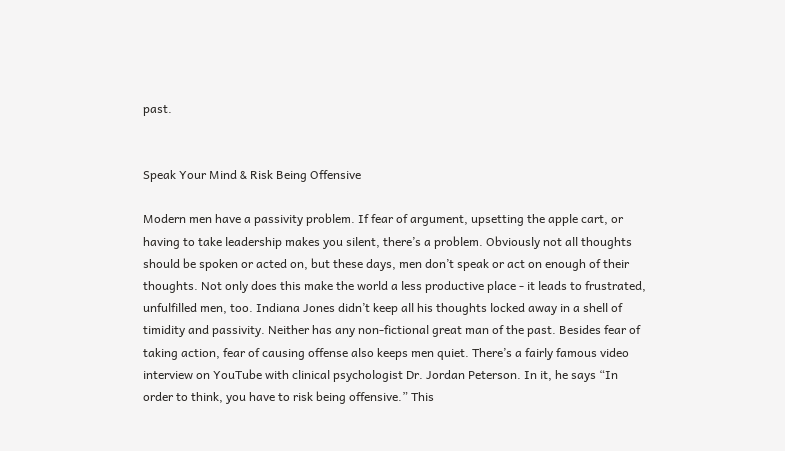past.


Speak Your Mind & Risk Being Offensive

Modern men have a passivity problem. If fear of argument, upsetting the apple cart, or having to take leadership makes you silent, there’s a problem. Obviously not all thoughts should be spoken or acted on, but these days, men don’t speak or act on enough of their thoughts. Not only does this make the world a less productive place - it leads to frustrated, unfulfilled men, too. Indiana Jones didn’t keep all his thoughts locked away in a shell of timidity and passivity. Neither has any non-fictional great man of the past. Besides fear of taking action, fear of causing offense also keeps men quiet. There’s a fairly famous video interview on YouTube with clinical psychologist Dr. Jordan Peterson. In it, he says “In order to think, you have to risk being offensive.” This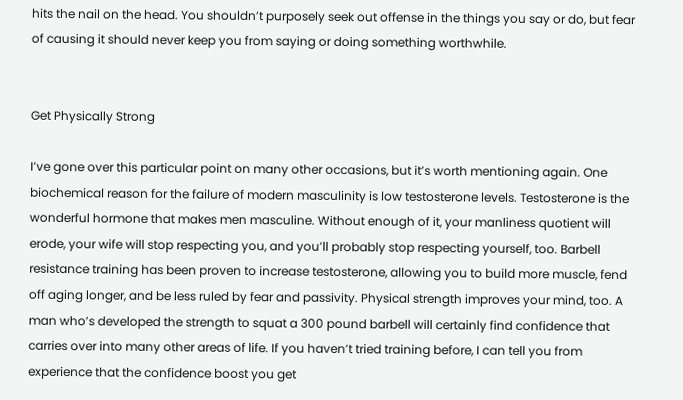hits the nail on the head. You shouldn’t purposely seek out offense in the things you say or do, but fear of causing it should never keep you from saying or doing something worthwhile.


Get Physically Strong

I’ve gone over this particular point on many other occasions, but it’s worth mentioning again. One biochemical reason for the failure of modern masculinity is low testosterone levels. Testosterone is the wonderful hormone that makes men masculine. Without enough of it, your manliness quotient will erode, your wife will stop respecting you, and you’ll probably stop respecting yourself, too. Barbell resistance training has been proven to increase testosterone, allowing you to build more muscle, fend off aging longer, and be less ruled by fear and passivity. Physical strength improves your mind, too. A man who’s developed the strength to squat a 300 pound barbell will certainly find confidence that carries over into many other areas of life. If you haven’t tried training before, I can tell you from experience that the confidence boost you get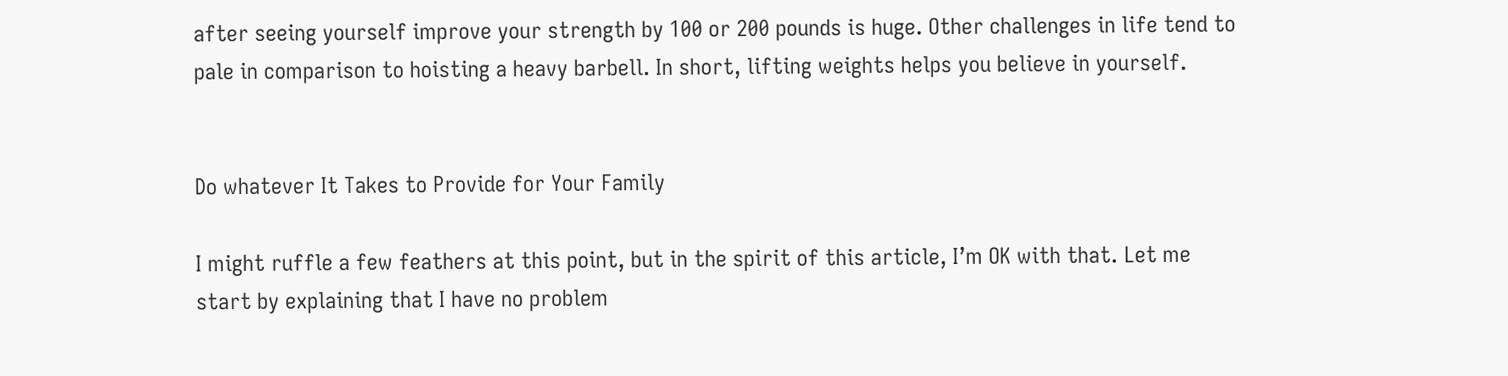after seeing yourself improve your strength by 100 or 200 pounds is huge. Other challenges in life tend to pale in comparison to hoisting a heavy barbell. In short, lifting weights helps you believe in yourself.


Do whatever It Takes to Provide for Your Family

I might ruffle a few feathers at this point, but in the spirit of this article, I’m OK with that. Let me start by explaining that I have no problem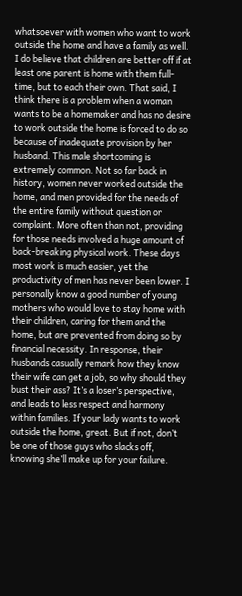whatsoever with women who want to work outside the home and have a family as well. I do believe that children are better off if at least one parent is home with them full-time, but to each their own. That said, I think there is a problem when a woman wants to be a homemaker and has no desire to work outside the home is forced to do so because of inadequate provision by her husband. This male shortcoming is extremely common. Not so far back in history, women never worked outside the home, and men provided for the needs of the entire family without question or complaint. More often than not, providing for those needs involved a huge amount of back-breaking physical work. These days most work is much easier, yet the productivity of men has never been lower. I personally know a good number of young mothers who would love to stay home with their children, caring for them and the home, but are prevented from doing so by financial necessity. In response, their husbands casually remark how they know their wife can get a job, so why should they bust their ass? It’s a loser’s perspective, and leads to less respect and harmony within families. If your lady wants to work outside the home, great. But if not, don’t be one of those guys who slacks off, knowing she’ll make up for your failure.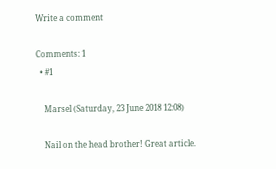Write a comment

Comments: 1
  • #1

    Marsel (Saturday, 23 June 2018 12:08)

    Nail on the head brother! Great article.